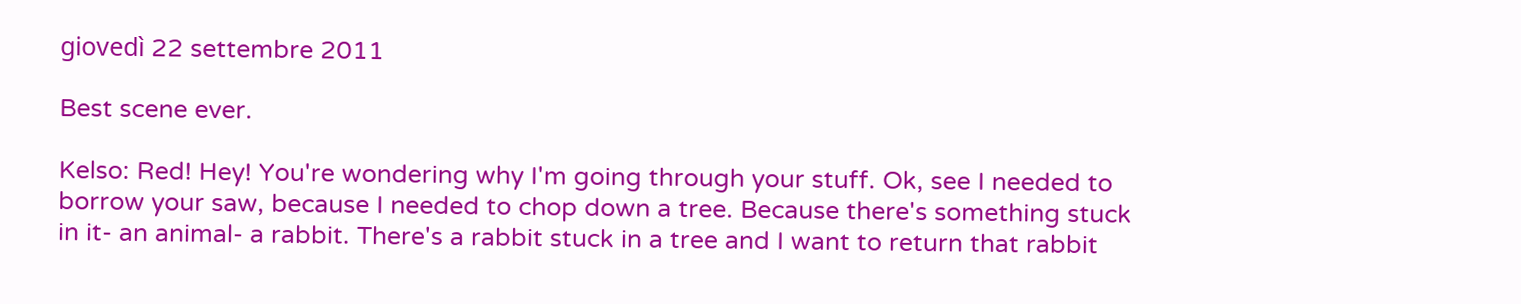giovedì 22 settembre 2011

Best scene ever.

Kelso: Red! Hey! You're wondering why I'm going through your stuff. Ok, see I needed to borrow your saw, because I needed to chop down a tree. Because there's something stuck in it- an animal- a rabbit. There's a rabbit stuck in a tree and I want to return that rabbit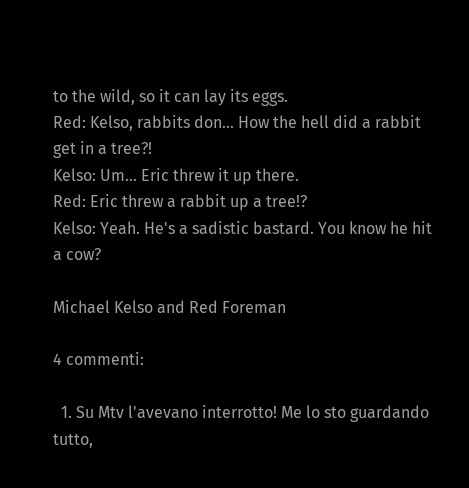to the wild, so it can lay its eggs.
Red: Kelso, rabbits don... How the hell did a rabbit get in a tree?!
Kelso: Um... Eric threw it up there.
Red: Eric threw a rabbit up a tree!?
Kelso: Yeah. He's a sadistic bastard. You know he hit a cow?

Michael Kelso and Red Foreman

4 commenti:

  1. Su Mtv l'avevano interrotto! Me lo sto guardando tutto,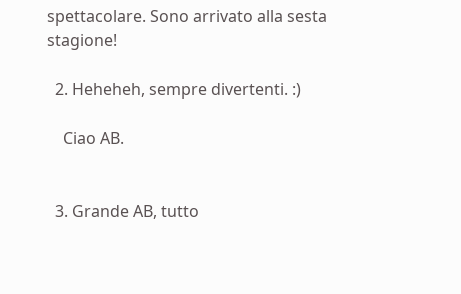spettacolare. Sono arrivato alla sesta stagione!

  2. Heheheh, sempre divertenti. :)

    Ciao AB.


  3. Grande AB, tutto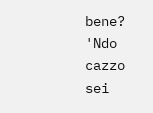bene? 'Ndo cazzo sei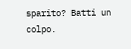sparito? Batti un colpo.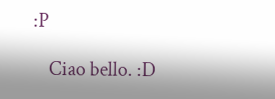:P

    Ciao bello. :D